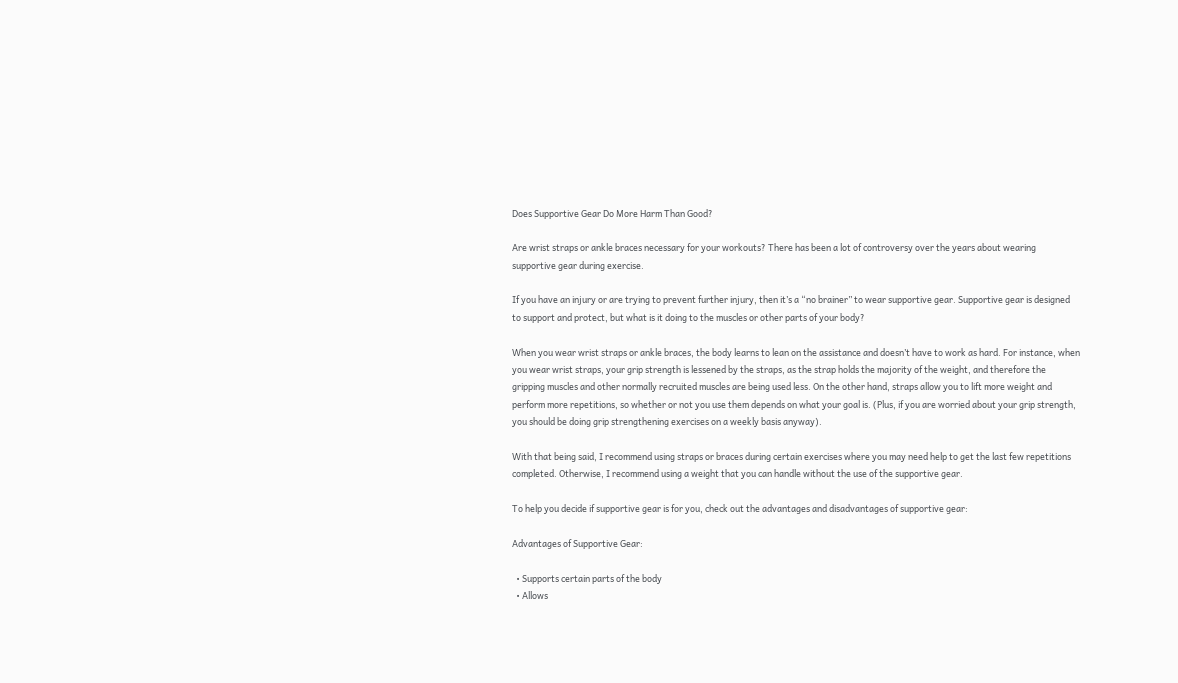Does Supportive Gear Do More Harm Than Good?

Are wrist straps or ankle braces necessary for your workouts? There has been a lot of controversy over the years about wearing supportive gear during exercise.

If you have an injury or are trying to prevent further injury, then it’s a “no brainer” to wear supportive gear. Supportive gear is designed to support and protect, but what is it doing to the muscles or other parts of your body?

When you wear wrist straps or ankle braces, the body learns to lean on the assistance and doesn’t have to work as hard. For instance, when you wear wrist straps, your grip strength is lessened by the straps, as the strap holds the majority of the weight, and therefore the gripping muscles and other normally recruited muscles are being used less. On the other hand, straps allow you to lift more weight and perform more repetitions, so whether or not you use them depends on what your goal is. (Plus, if you are worried about your grip strength, you should be doing grip strengthening exercises on a weekly basis anyway).

With that being said, I recommend using straps or braces during certain exercises where you may need help to get the last few repetitions completed. Otherwise, I recommend using a weight that you can handle without the use of the supportive gear.

To help you decide if supportive gear is for you, check out the advantages and disadvantages of supportive gear:

Advantages of Supportive Gear:

  • Supports certain parts of the body
  • Allows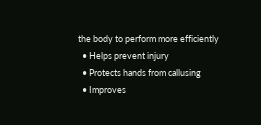the body to perform more efficiently
  • Helps prevent injury
  • Protects hands from callusing
  • Improves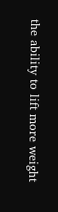the ability to lift more weight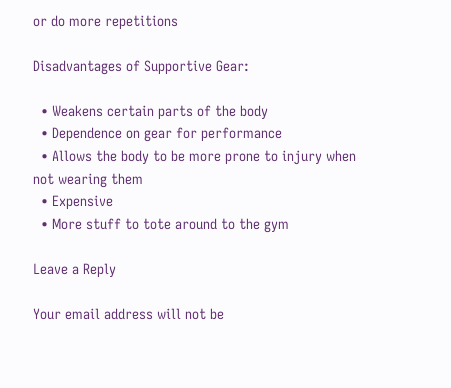or do more repetitions

Disadvantages of Supportive Gear:

  • Weakens certain parts of the body
  • Dependence on gear for performance
  • Allows the body to be more prone to injury when not wearing them
  • Expensive
  • More stuff to tote around to the gym

Leave a Reply

Your email address will not be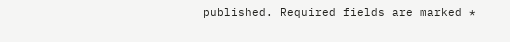published. Required fields are marked *